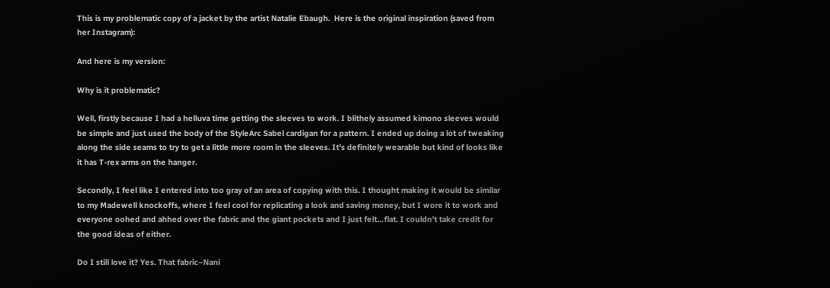This is my problematic copy of a jacket by the artist Natalie Ebaugh.  Here is the original inspiration (saved from her Instagram):

And here is my version:

Why is it problematic?

Well, firstly because I had a helluva time getting the sleeves to work. I blithely assumed kimono sleeves would be simple and just used the body of the StyleArc Sabel cardigan for a pattern. I ended up doing a lot of tweaking along the side seams to try to get a little more room in the sleeves. It’s definitely wearable but kind of looks like it has T-rex arms on the hanger.

Secondly, I feel like I entered into too gray of an area of copying with this. I thought making it would be similar to my Madewell knockoffs, where I feel cool for replicating a look and saving money, but I wore it to work and everyone oohed and ahhed over the fabric and the giant pockets and I just felt…flat. I couldn’t take credit for the good ideas of either.

Do I still love it? Yes. That fabric–Nani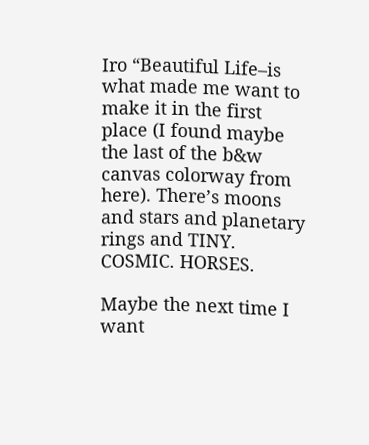Iro “Beautiful Life–is what made me want to make it in the first place (I found maybe the last of the b&w canvas colorway from here). There’s moons and stars and planetary rings and TINY. COSMIC. HORSES.

Maybe the next time I want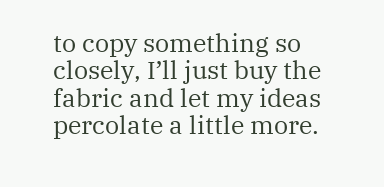to copy something so closely, I’ll just buy the fabric and let my ideas percolate a little more.